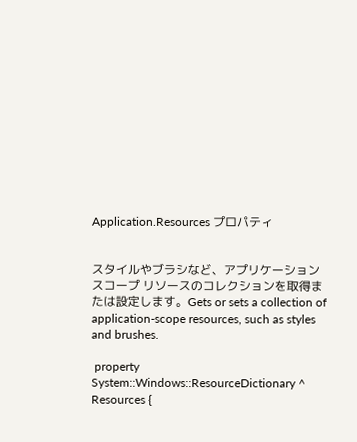Application.Resources プロパティ


スタイルやブラシなど、アプリケーション スコープ リソースのコレクションを取得または設定します。Gets or sets a collection of application-scope resources, such as styles and brushes.

 property System::Windows::ResourceDictionary ^ Resources {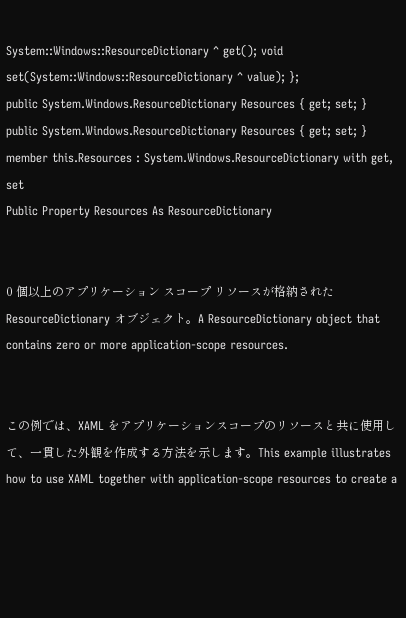System::Windows::ResourceDictionary ^ get(); void set(System::Windows::ResourceDictionary ^ value); };
public System.Windows.ResourceDictionary Resources { get; set; }
public System.Windows.ResourceDictionary Resources { get; set; }
member this.Resources : System.Windows.ResourceDictionary with get, set
Public Property Resources As ResourceDictionary


0 個以上のアプリケーション スコープ リソースが格納された ResourceDictionary オブジェクト。A ResourceDictionary object that contains zero or more application-scope resources.


この例では、XAML をアプリケーションスコープのリソースと共に使用して、一貫した外観を作成する方法を示します。This example illustrates how to use XAML together with application-scope resources to create a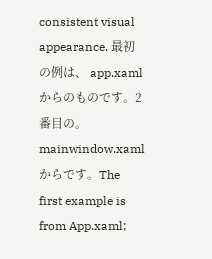consistent visual appearance. 最初の例は、 app.xamlからのものです。2番目の。 mainwindow.xamlからです。The first example is from App.xaml;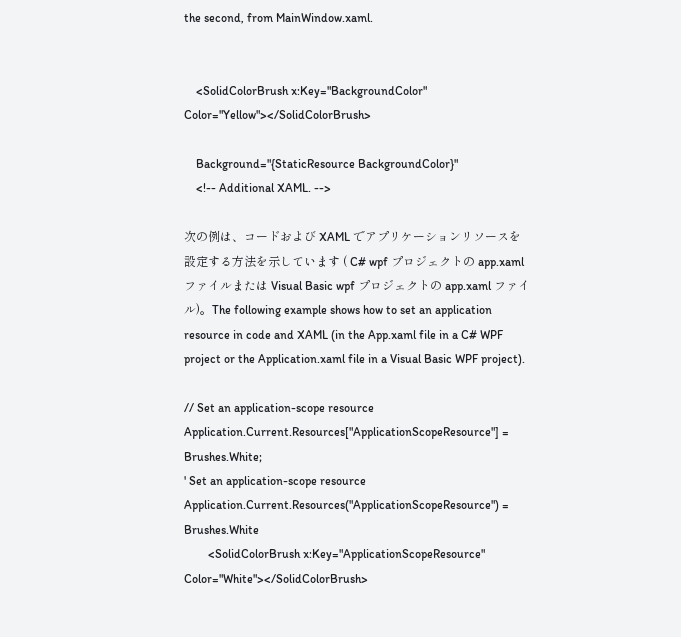the second, from MainWindow.xaml.


    <SolidColorBrush x:Key="BackgroundColor" Color="Yellow"></SolidColorBrush>

    Background="{StaticResource BackgroundColor}"
    <!-- Additional XAML. -->

次の例は、コードおよび XAML でアプリケーションリソースを設定する方法を示しています ( C# wpf プロジェクトの app.xaml ファイルまたは Visual Basic wpf プロジェクトの app.xaml ファイル)。The following example shows how to set an application resource in code and XAML (in the App.xaml file in a C# WPF project or the Application.xaml file in a Visual Basic WPF project).

// Set an application-scope resource
Application.Current.Resources["ApplicationScopeResource"] = Brushes.White;
' Set an application-scope resource
Application.Current.Resources("ApplicationScopeResource") = Brushes.White
        <SolidColorBrush x:Key="ApplicationScopeResource" Color="White"></SolidColorBrush>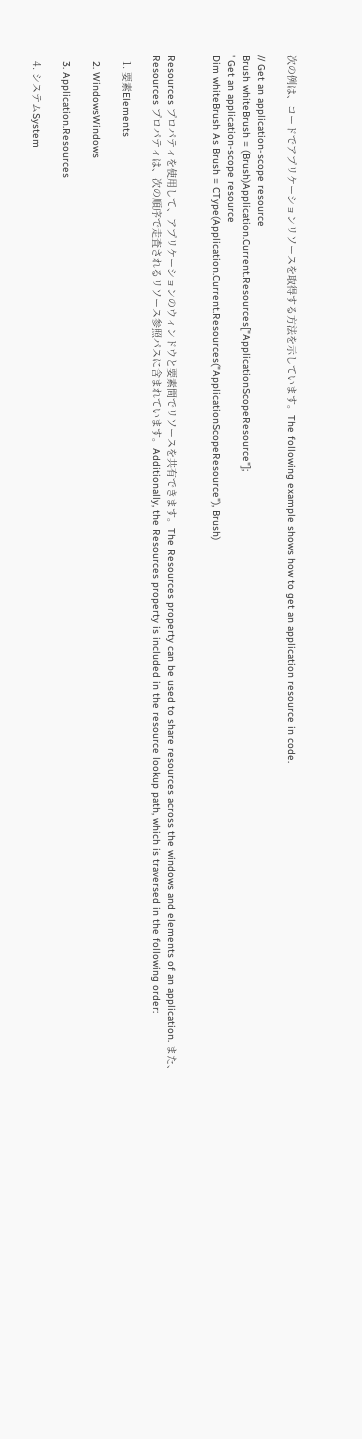次の例は、コードでアプリケーションリソースを取得する方法を示しています。The following example shows how to get an application resource in code.

// Get an application-scope resource
Brush whiteBrush = (Brush)Application.Current.Resources["ApplicationScopeResource"];
' Get an application-scope resource
Dim whiteBrush As Brush = CType(Application.Current.Resources("ApplicationScopeResource"), Brush)


Resources プロパティを使用して、アプリケーションのウィンドウと要素間でリソースを共有できます。The Resources property can be used to share resources across the windows and elements of an application. また、Resources プロパティは、次の順序で走査されるリソース参照パスに含まれています。Additionally, the Resources property is included in the resource lookup path, which is traversed in the following order:

  1. 要素Elements

  2. WindowsWindows

  3. Application.Resources

  4. システムSystem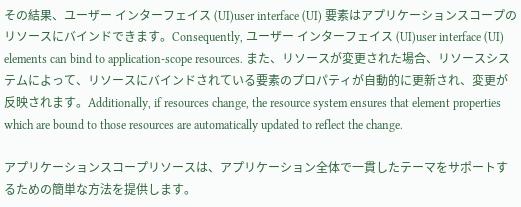その結果、ユーザー インターフェイス (UI)user interface (UI) 要素はアプリケーションスコープのリソースにバインドできます。Consequently, ユーザー インターフェイス (UI)user interface (UI) elements can bind to application-scope resources. また、リソースが変更された場合、リソースシステムによって、リソースにバインドされている要素のプロパティが自動的に更新され、変更が反映されます。Additionally, if resources change, the resource system ensures that element properties which are bound to those resources are automatically updated to reflect the change.

アプリケーションスコープリソースは、アプリケーション全体で一貫したテーマをサポートするための簡単な方法を提供します。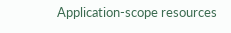Application-scope resources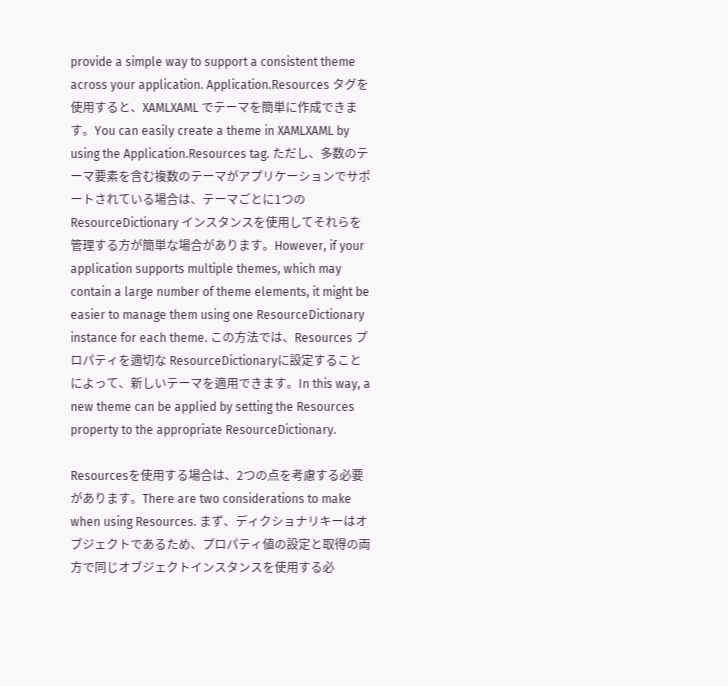provide a simple way to support a consistent theme across your application. Application.Resources タグを使用すると、XAMLXAML でテーマを簡単に作成できます。You can easily create a theme in XAMLXAML by using the Application.Resources tag. ただし、多数のテーマ要素を含む複数のテーマがアプリケーションでサポートされている場合は、テーマごとに1つの ResourceDictionary インスタンスを使用してそれらを管理する方が簡単な場合があります。However, if your application supports multiple themes, which may contain a large number of theme elements, it might be easier to manage them using one ResourceDictionary instance for each theme. この方法では、Resources プロパティを適切な ResourceDictionaryに設定することによって、新しいテーマを適用できます。In this way, a new theme can be applied by setting the Resources property to the appropriate ResourceDictionary.

Resourcesを使用する場合は、2つの点を考慮する必要があります。There are two considerations to make when using Resources. まず、ディクショナリキーはオブジェクトであるため、プロパティ値の設定と取得の両方で同じオブジェクトインスタンスを使用する必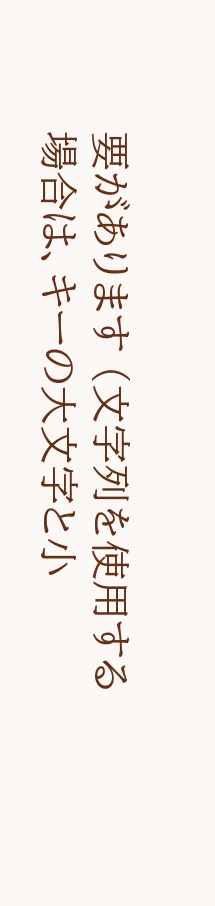要があります (文字列を使用する場合は、キーの大文字と小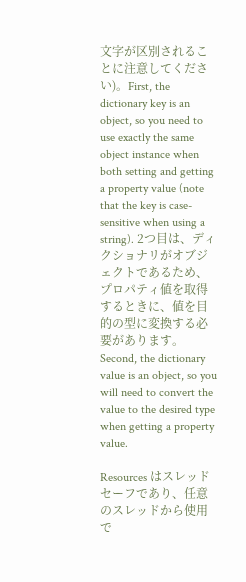文字が区別されることに注意してください)。First, the dictionary key is an object, so you need to use exactly the same object instance when both setting and getting a property value (note that the key is case-sensitive when using a string). 2つ目は、ディクショナリがオブジェクトであるため、プロパティ値を取得するときに、値を目的の型に変換する必要があります。Second, the dictionary value is an object, so you will need to convert the value to the desired type when getting a property value.

Resources はスレッドセーフであり、任意のスレッドから使用で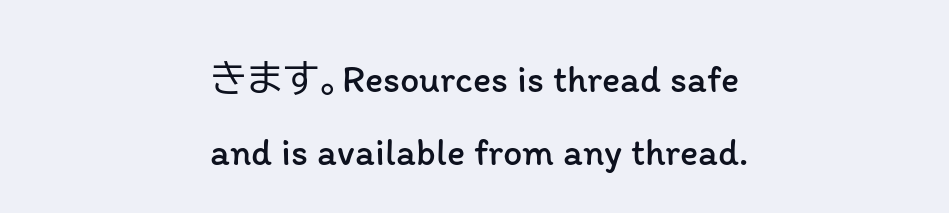きます。Resources is thread safe and is available from any thread.